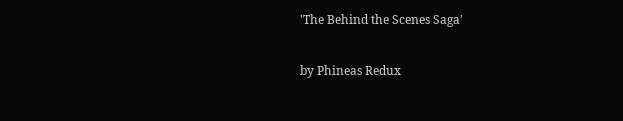'The Behind the Scenes Saga'

by Phineas Redux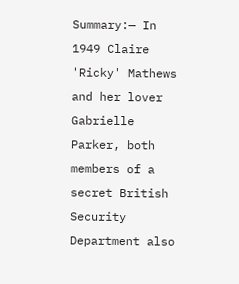Summary:— In 1949 Claire 'Ricky' Mathews and her lover Gabrielle Parker, both members of a secret British Security Department also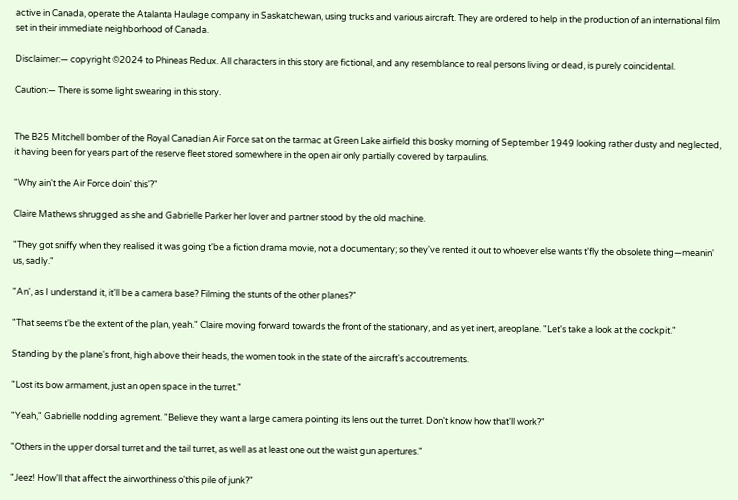active in Canada, operate the Atalanta Haulage company in Saskatchewan, using trucks and various aircraft. They are ordered to help in the production of an international film set in their immediate neighborhood of Canada.

Disclaimer:— copyright ©2024 to Phineas Redux. All characters in this story are fictional, and any resemblance to real persons living or dead, is purely coincidental.

Caution:— There is some light swearing in this story.


The B25 Mitchell bomber of the Royal Canadian Air Force sat on the tarmac at Green Lake airfield this bosky morning of September 1949 looking rather dusty and neglected, it having been for years part of the reserve fleet stored somewhere in the open air only partially covered by tarpaulins.

"Why ain't the Air Force doin' this'?"

Claire Mathews shrugged as she and Gabrielle Parker her lover and partner stood by the old machine.

"They got sniffy when they realised it was going t'be a fiction drama movie, not a documentary; so they've rented it out to whoever else wants t'fly the obsolete thing—meanin' us, sadly."

"An', as I understand it, it'll be a camera base? Filming the stunts of the other planes?"

"That seems t'be the extent of the plan, yeah." Claire moving forward towards the front of the stationary, and as yet inert, areoplane. "Let's take a look at the cockpit."

Standing by the plane's front, high above their heads, the women took in the state of the aircraft's accoutrements.

"Lost its bow armament, just an open space in the turret."

"Yeah," Gabrielle nodding agrement. "Believe they want a large camera pointing its lens out the turret. Don't know how that'll work?"

"Others in the upper dorsal turret and the tail turret, as well as at least one out the waist gun apertures."

"Jeez! How'll that affect the airworthiness o'this pile of junk?"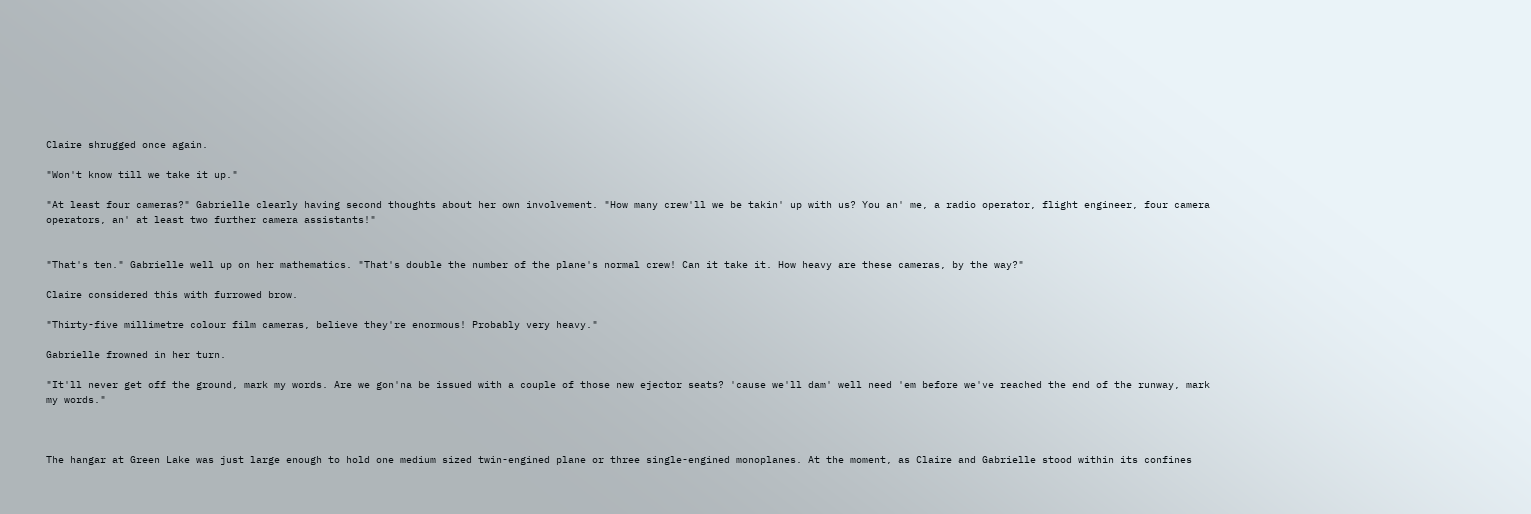Claire shrugged once again.

"Won't know till we take it up."

"At least four cameras?" Gabrielle clearly having second thoughts about her own involvement. "How many crew'll we be takin' up with us? You an' me, a radio operator, flight engineer, four camera operators, an' at least two further camera assistants!"


"That's ten." Gabrielle well up on her mathematics. "That's double the number of the plane's normal crew! Can it take it. How heavy are these cameras, by the way?"

Claire considered this with furrowed brow.

"Thirty-five millimetre colour film cameras, believe they're enormous! Probably very heavy."

Gabrielle frowned in her turn.

"It'll never get off the ground, mark my words. Are we gon'na be issued with a couple of those new ejector seats? 'cause we'll dam' well need 'em before we've reached the end of the runway, mark my words."



The hangar at Green Lake was just large enough to hold one medium sized twin-engined plane or three single-engined monoplanes. At the moment, as Claire and Gabrielle stood within its confines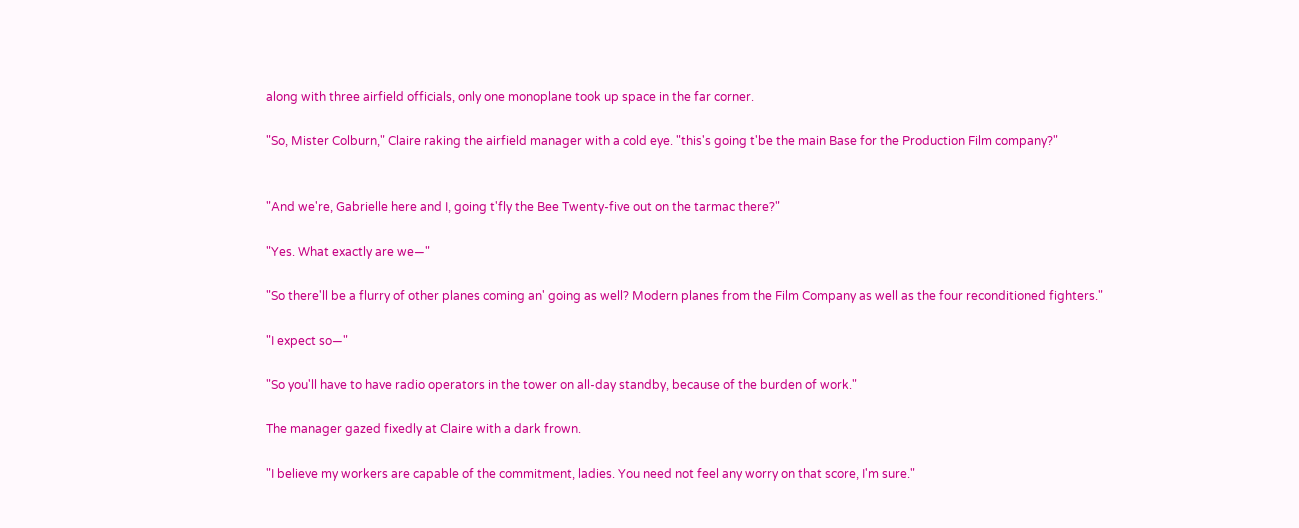along with three airfield officials, only one monoplane took up space in the far corner.

"So, Mister Colburn," Claire raking the airfield manager with a cold eye. "this's going t'be the main Base for the Production Film company?"


"And we're, Gabrielle here and I, going t'fly the Bee Twenty-five out on the tarmac there?"

"Yes. What exactly are we—"

"So there'll be a flurry of other planes coming an' going as well? Modern planes from the Film Company as well as the four reconditioned fighters."

"I expect so—"

"So you'll have to have radio operators in the tower on all-day standby, because of the burden of work."

The manager gazed fixedly at Claire with a dark frown.

"I believe my workers are capable of the commitment, ladies. You need not feel any worry on that score, I'm sure."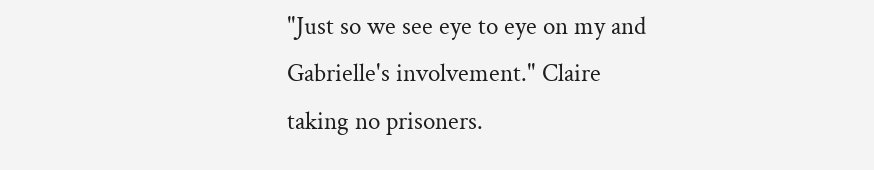"Just so we see eye to eye on my and Gabrielle's involvement." Claire taking no prisoners.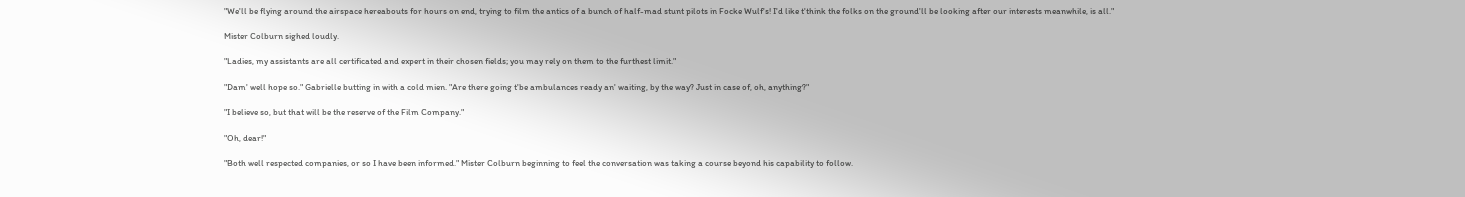"We'll be flying around the airspace hereabouts for hours on end, trying to film the antics of a bunch of half-mad stunt pilots in Focke Wulf's! I'd like t'think the folks on the ground'll be looking after our interests meanwhile, is all."

Mister Colburn sighed loudly.

"Ladies, my assistants are all certificated and expert in their chosen fields; you may rely on them to the furthest limit."

"Dam' well hope so." Gabrielle butting in with a cold mien. "Are there going t'be ambulances ready an' waiting, by the way? Just in case of, oh, anything?"

"I believe so, but that will be the reserve of the Film Company."

"Oh, dear!"

"Both well respected companies, or so I have been informed." Mister Colburn beginning to feel the conversation was taking a course beyond his capability to follow.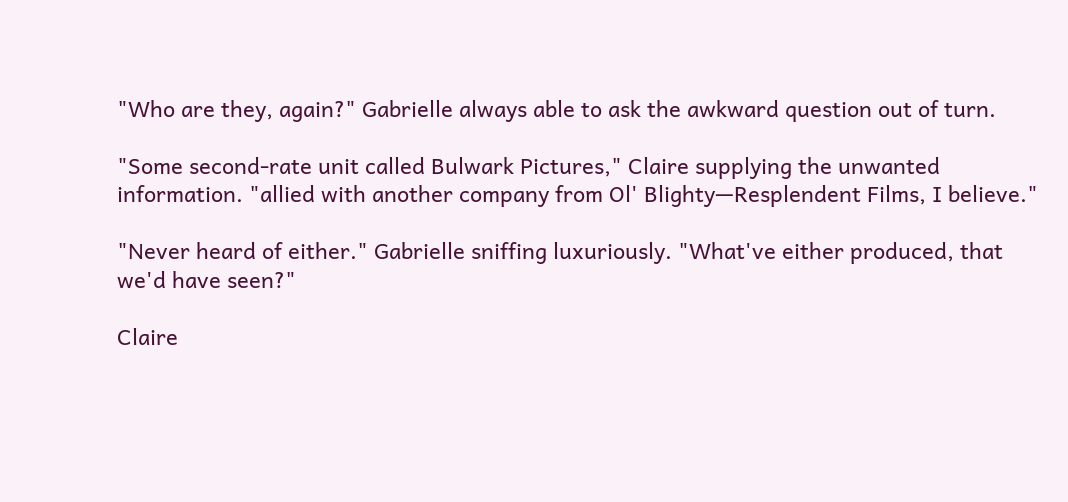"Who are they, again?" Gabrielle always able to ask the awkward question out of turn.

"Some second-rate unit called Bulwark Pictures," Claire supplying the unwanted information. "allied with another company from Ol' Blighty—Resplendent Films, I believe."

"Never heard of either." Gabrielle sniffing luxuriously. "What've either produced, that we'd have seen?"

Claire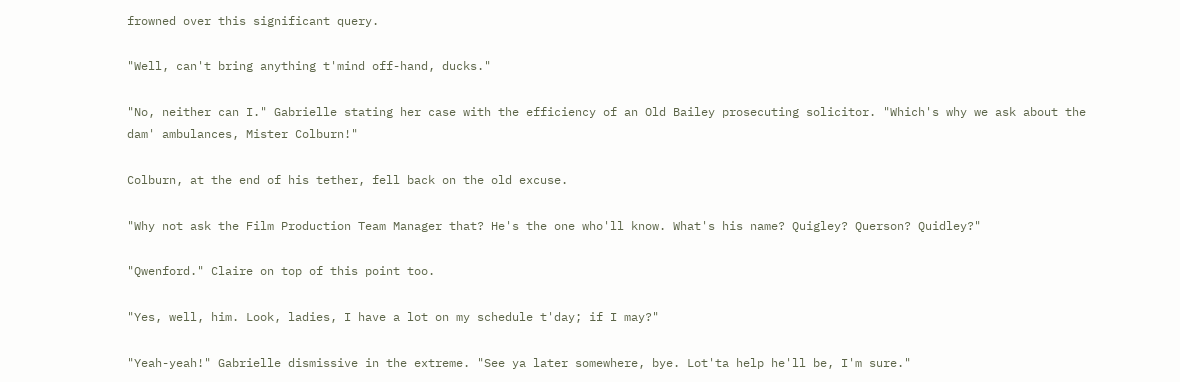frowned over this significant query.

"Well, can't bring anything t'mind off-hand, ducks."

"No, neither can I." Gabrielle stating her case with the efficiency of an Old Bailey prosecuting solicitor. "Which's why we ask about the dam' ambulances, Mister Colburn!"

Colburn, at the end of his tether, fell back on the old excuse.

"Why not ask the Film Production Team Manager that? He's the one who'll know. What's his name? Quigley? Querson? Quidley?"

"Qwenford." Claire on top of this point too.

"Yes, well, him. Look, ladies, I have a lot on my schedule t'day; if I may?"

"Yeah-yeah!" Gabrielle dismissive in the extreme. "See ya later somewhere, bye. Lot'ta help he'll be, I'm sure."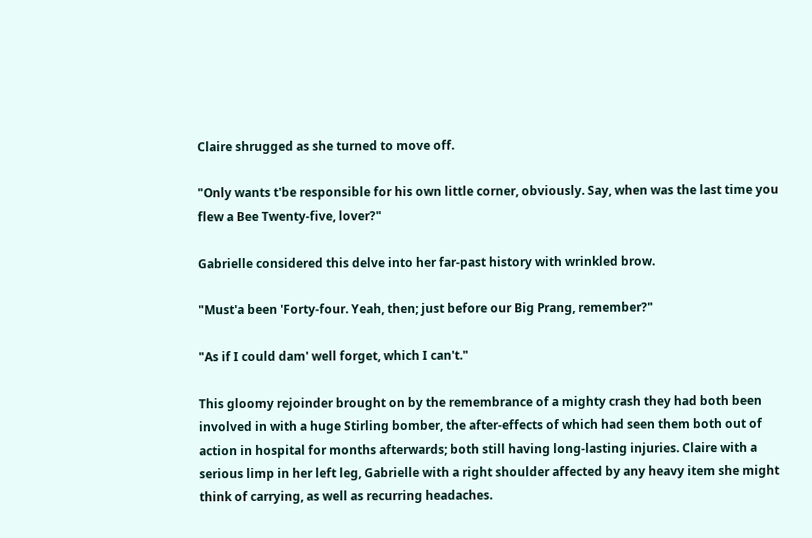Claire shrugged as she turned to move off.

"Only wants t'be responsible for his own little corner, obviously. Say, when was the last time you flew a Bee Twenty-five, lover?"

Gabrielle considered this delve into her far-past history with wrinkled brow.

"Must'a been 'Forty-four. Yeah, then; just before our Big Prang, remember?"

"As if I could dam' well forget, which I can't."

This gloomy rejoinder brought on by the remembrance of a mighty crash they had both been involved in with a huge Stirling bomber, the after-effects of which had seen them both out of action in hospital for months afterwards; both still having long-lasting injuries. Claire with a serious limp in her left leg, Gabrielle with a right shoulder affected by any heavy item she might think of carrying, as well as recurring headaches.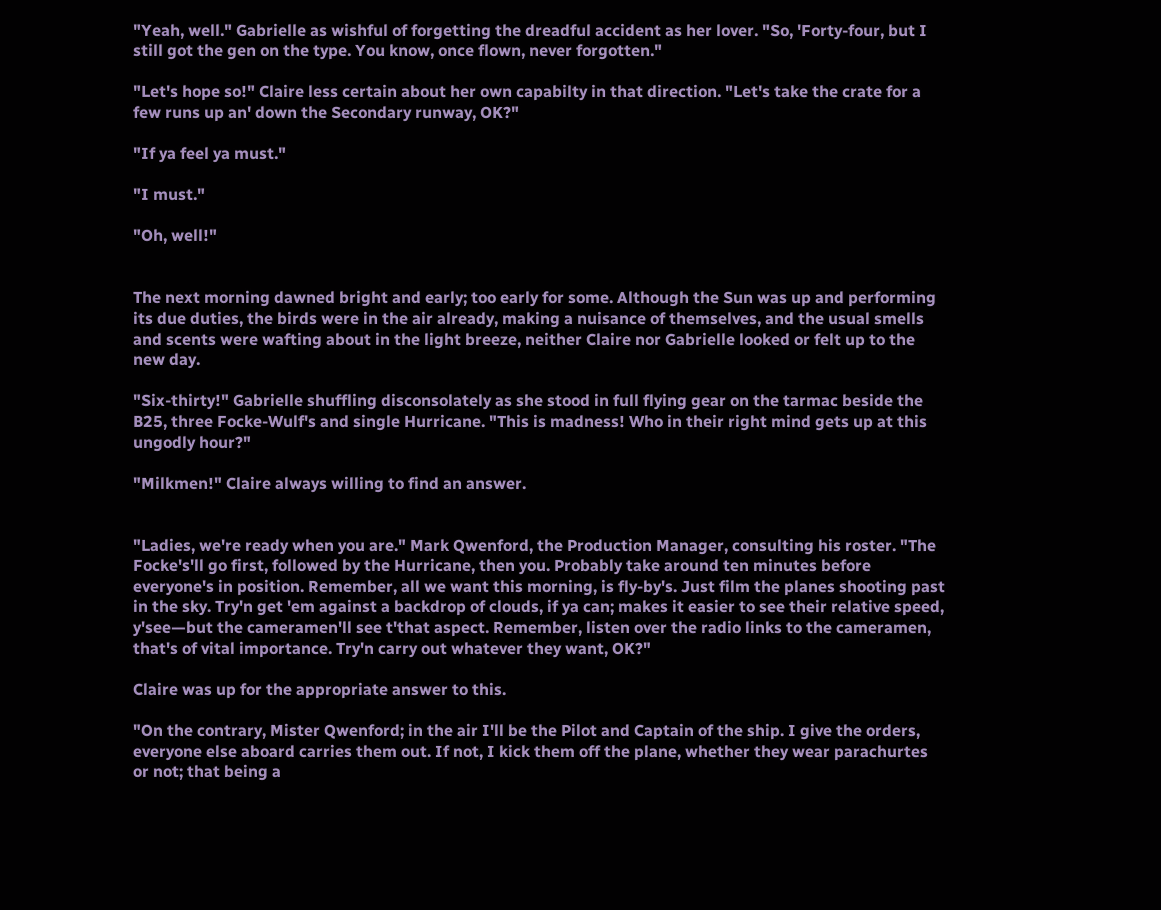"Yeah, well." Gabrielle as wishful of forgetting the dreadful accident as her lover. "So, 'Forty-four, but I still got the gen on the type. You know, once flown, never forgotten."

"Let's hope so!" Claire less certain about her own capabilty in that direction. "Let's take the crate for a few runs up an' down the Secondary runway, OK?"

"If ya feel ya must."

"I must."

"Oh, well!"


The next morning dawned bright and early; too early for some. Although the Sun was up and performing its due duties, the birds were in the air already, making a nuisance of themselves, and the usual smells and scents were wafting about in the light breeze, neither Claire nor Gabrielle looked or felt up to the new day.

"Six-thirty!" Gabrielle shuffling disconsolately as she stood in full flying gear on the tarmac beside the B25, three Focke-Wulf's and single Hurricane. "This is madness! Who in their right mind gets up at this ungodly hour?"

"Milkmen!" Claire always willing to find an answer.


"Ladies, we're ready when you are." Mark Qwenford, the Production Manager, consulting his roster. "The Focke's'll go first, followed by the Hurricane, then you. Probably take around ten minutes before everyone's in position. Remember, all we want this morning, is fly-by's. Just film the planes shooting past in the sky. Try'n get 'em against a backdrop of clouds, if ya can; makes it easier to see their relative speed, y'see—but the cameramen'll see t'that aspect. Remember, listen over the radio links to the cameramen, that's of vital importance. Try'n carry out whatever they want, OK?"

Claire was up for the appropriate answer to this.

"On the contrary, Mister Qwenford; in the air I'll be the Pilot and Captain of the ship. I give the orders, everyone else aboard carries them out. If not, I kick them off the plane, whether they wear parachurtes or not; that being a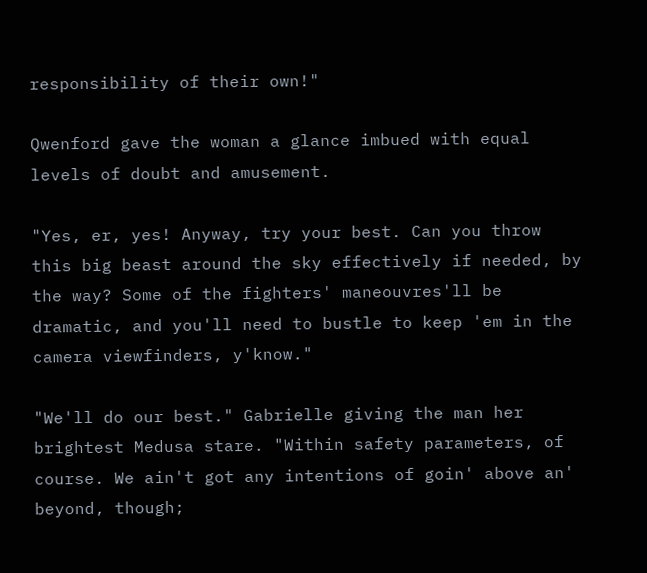responsibility of their own!"

Qwenford gave the woman a glance imbued with equal levels of doubt and amusement.

"Yes, er, yes! Anyway, try your best. Can you throw this big beast around the sky effectively if needed, by the way? Some of the fighters' maneouvres'll be dramatic, and you'll need to bustle to keep 'em in the camera viewfinders, y'know."

"We'll do our best." Gabrielle giving the man her brightest Medusa stare. "Within safety parameters, of course. We ain't got any intentions of goin' above an' beyond, though;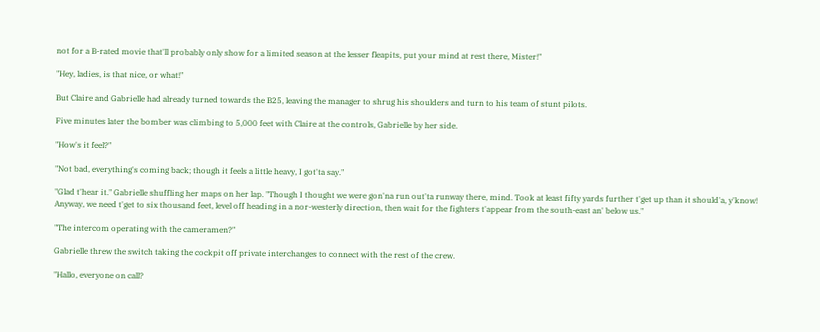not for a B-rated movie that'll probably only show for a limited season at the lesser fleapits, put your mind at rest there, Mister!"

"Hey, ladies, is that nice, or what!"

But Claire and Gabrielle had already turned towards the B25, leaving the manager to shrug his shoulders and turn to his team of stunt pilots.

Five minutes later the bomber was climbing to 5,000 feet with Claire at the controls, Gabrielle by her side.

"How's it feel?"

"Not bad, everything's coming back; though it feels a little heavy, I got'ta say."

"Glad t'hear it." Gabrielle shuffling her maps on her lap. "Though I thought we were gon'na run out'ta runway there, mind. Took at least fifty yards further t'get up than it should'a, y'know! Anyway, we need t'get to six thousand feet, level off heading in a nor-westerly direction, then wait for the fighters t'appear from the south-east an' below us."

"The intercom operating with the cameramen?"

Gabrielle threw the switch taking the cockpit off private interchanges to connect with the rest of the crew.

"Hallo, everyone on call?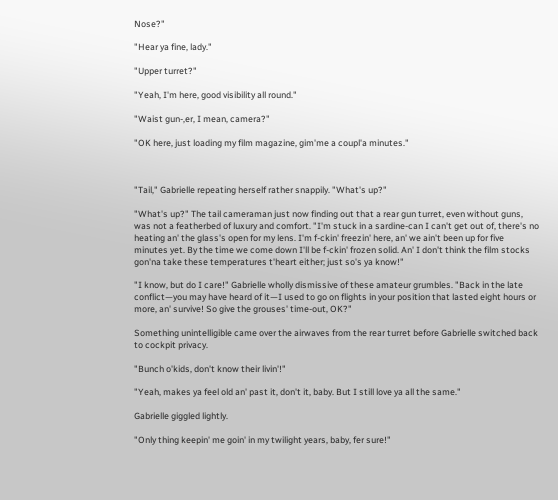Nose?"

"Hear ya fine, lady."

"Upper turret?"

"Yeah, I'm here, good visibility all round."

"Waist gun-,er, I mean, camera?"

"OK here, just loading my film magazine, gim'me a coupl'a minutes."



"Tail," Gabrielle repeating herself rather snappily. "What's up?"

"What's up?" The tail cameraman just now finding out that a rear gun turret, even without guns, was not a featherbed of luxury and comfort. "I'm stuck in a sardine-can I can't get out of, there's no heating an' the glass's open for my lens. I'm f-ckin' freezin' here, an' we ain't been up for five minutes yet. By the time we come down I'll be f-ckin' frozen solid. An' I don't think the film stocks gon'na take these temperatures t'heart either; just so's ya know!"

"I know, but do I care!" Gabrielle wholly dismissive of these amateur grumbles. "Back in the late conflict—you may have heard of it—I used to go on flights in your position that lasted eight hours or more, an' survive! So give the grouses' time-out, OK?"

Something unintelligible came over the airwaves from the rear turret before Gabrielle switched back to cockpit privacy.

"Bunch o'kids, don't know their livin'!"

"Yeah, makes ya feel old an' past it, don't it, baby. But I still love ya all the same."

Gabrielle giggled lightly.

"Only thing keepin' me goin' in my twilight years, baby, fer sure!"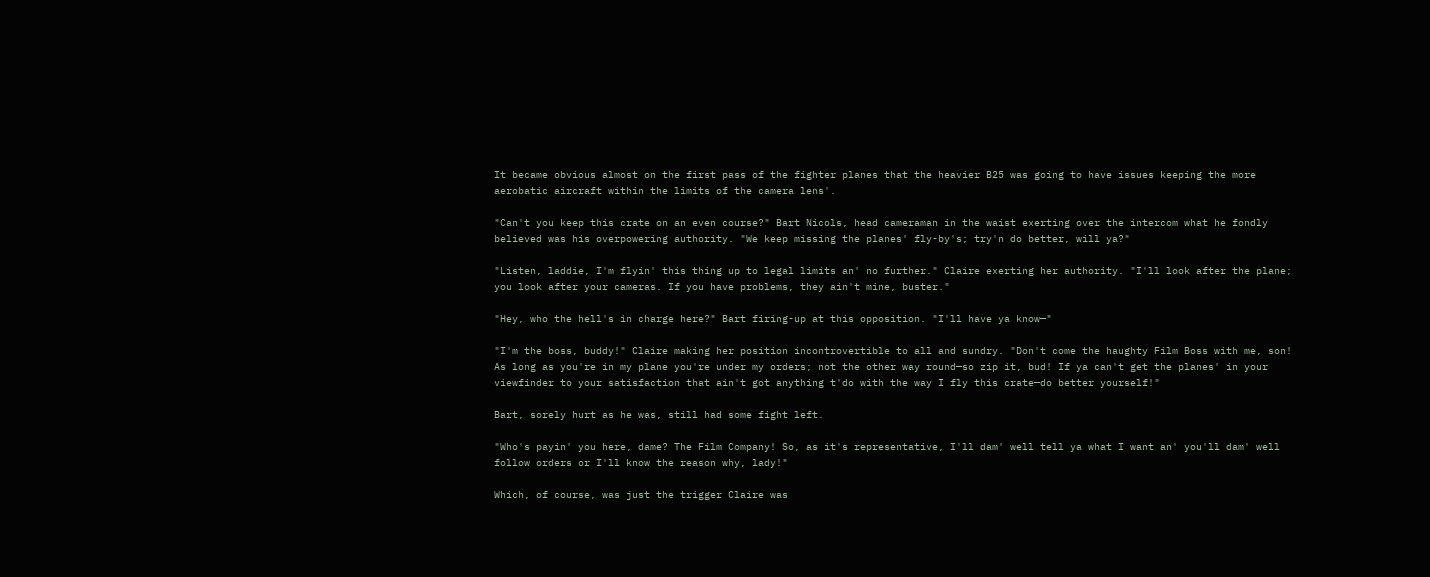It became obvious almost on the first pass of the fighter planes that the heavier B25 was going to have issues keeping the more aerobatic aircraft within the limits of the camera lens'.

"Can't you keep this crate on an even course?" Bart Nicols, head cameraman in the waist exerting over the intercom what he fondly believed was his overpowering authority. "We keep missing the planes' fly-by's; try'n do better, will ya?"

"Listen, laddie, I'm flyin' this thing up to legal limits an' no further." Claire exerting her authority. "I'll look after the plane; you look after your cameras. If you have problems, they ain't mine, buster."

"Hey, who the hell's in charge here?" Bart firing-up at this opposition. "I'll have ya know—"

"I'm the boss, buddy!" Claire making her position incontrovertible to all and sundry. "Don't come the haughty Film Boss with me, son! As long as you're in my plane you're under my orders; not the other way round—so zip it, bud! If ya can't get the planes' in your viewfinder to your satisfaction that ain't got anything t'do with the way I fly this crate—do better yourself!"

Bart, sorely hurt as he was, still had some fight left.

"Who's payin' you here, dame? The Film Company! So, as it's representative, I'll dam' well tell ya what I want an' you'll dam' well follow orders or I'll know the reason why, lady!"

Which, of course, was just the trigger Claire was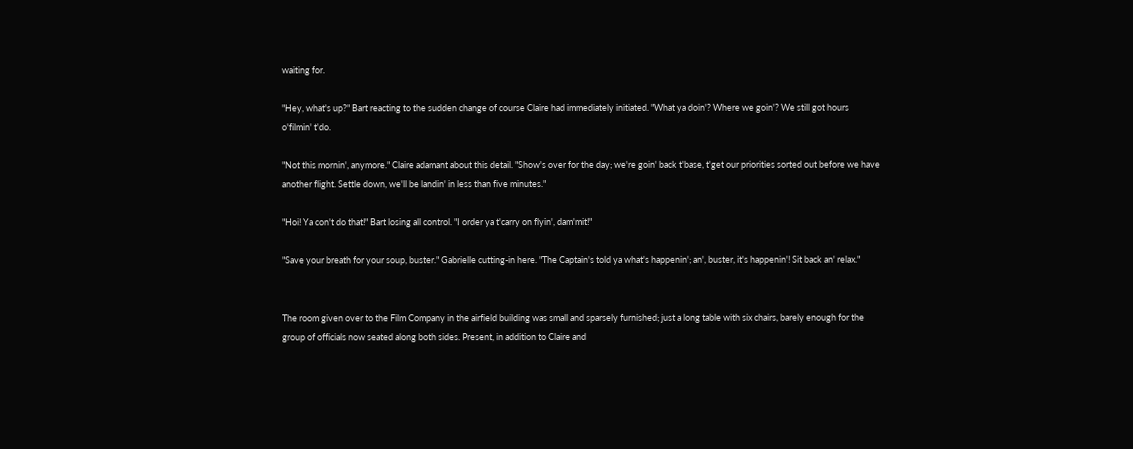waiting for.

"Hey, what's up?" Bart reacting to the sudden change of course Claire had immediately initiated. "What ya doin'? Where we goin'? We still got hours o'filmin' t'do.

"Not this mornin', anymore." Claire adamant about this detail. "Show's over for the day; we're goin' back t'base, t'get our priorities sorted out before we have another flight. Settle down, we'll be landin' in less than five minutes."

"Hoi! Ya con't do that!" Bart losing all control. "I order ya t'carry on flyin', dam'mit!"

"Save your breath for your soup, buster." Gabrielle cutting-in here. "The Captain's told ya what's happenin'; an', buster, it's happenin'! Sit back an' relax."


The room given over to the Film Company in the airfield building was small and sparsely furnished; just a long table with six chairs, barely enough for the group of officials now seated along both sides. Present, in addition to Claire and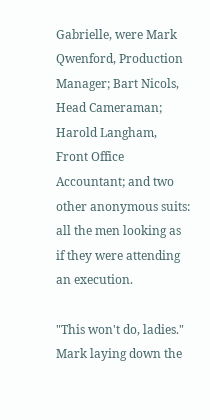Gabrielle, were Mark Qwenford, Production Manager; Bart Nicols, Head Cameraman; Harold Langham, Front Office Accountant; and two other anonymous suits: all the men looking as if they were attending an execution.

"This won't do, ladies." Mark laying down the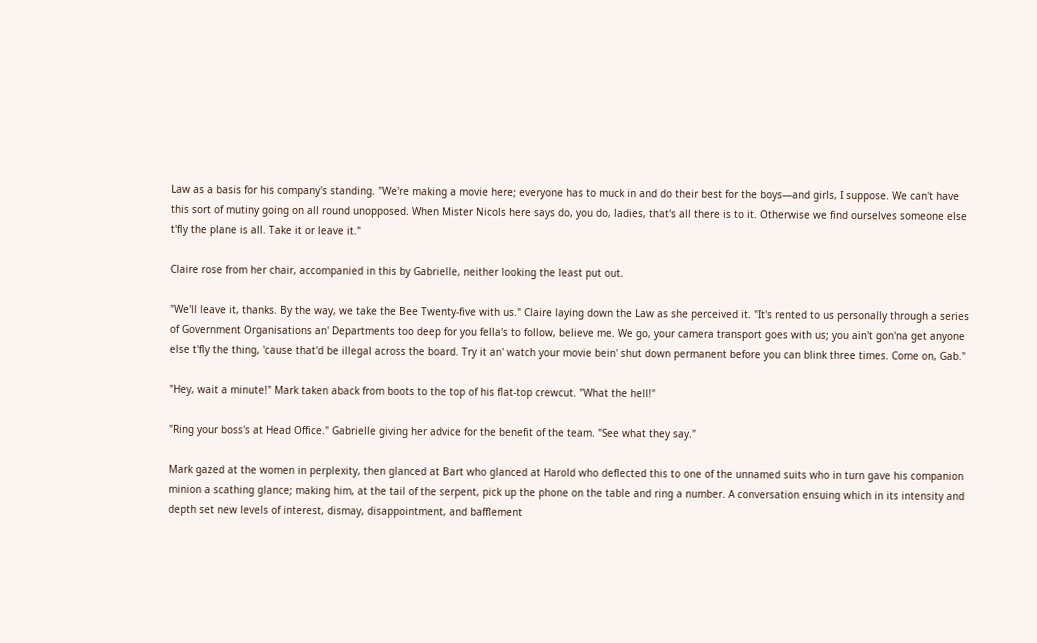Law as a basis for his company's standing. "We're making a movie here; everyone has to muck in and do their best for the boys—and girls, I suppose. We can't have this sort of mutiny going on all round unopposed. When Mister Nicols here says do, you do, ladies, that's all there is to it. Otherwise we find ourselves someone else t'fly the plane is all. Take it or leave it."

Claire rose from her chair, accompanied in this by Gabrielle, neither looking the least put out.

"We'll leave it, thanks. By the way, we take the Bee Twenty-five with us." Claire laying down the Law as she perceived it. "It's rented to us personally through a series of Government Organisations an' Departments too deep for you fella's to follow, believe me. We go, your camera transport goes with us; you ain't gon'na get anyone else t'fly the thing, 'cause that'd be illegal across the board. Try it an' watch your movie bein' shut down permanent before you can blink three times. Come on, Gab."

"Hey, wait a minute!" Mark taken aback from boots to the top of his flat-top crewcut. "What the hell!"

"Ring your boss's at Head Office." Gabrielle giving her advice for the benefit of the team. "See what they say."

Mark gazed at the women in perplexity, then glanced at Bart who glanced at Harold who deflected this to one of the unnamed suits who in turn gave his companion minion a scathing glance; making him, at the tail of the serpent, pick up the phone on the table and ring a number. A conversation ensuing which in its intensity and depth set new levels of interest, dismay, disappointment, and bafflement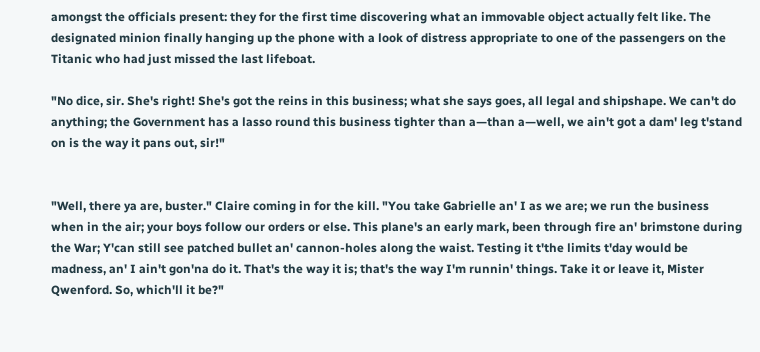amongst the officials present: they for the first time discovering what an immovable object actually felt like. The designated minion finally hanging up the phone with a look of distress appropriate to one of the passengers on the Titanic who had just missed the last lifeboat.

"No dice, sir. She's right! She's got the reins in this business; what she says goes, all legal and shipshape. We can't do anything; the Government has a lasso round this business tighter than a—than a—well, we ain't got a dam' leg t'stand on is the way it pans out, sir!"


"Well, there ya are, buster." Claire coming in for the kill. "You take Gabrielle an' I as we are; we run the business when in the air; your boys follow our orders or else. This plane's an early mark, been through fire an' brimstone during the War; Y'can still see patched bullet an' cannon-holes along the waist. Testing it t'the limits t'day would be madness, an' I ain't gon'na do it. That's the way it is; that's the way I'm runnin' things. Take it or leave it, Mister Qwenford. So, which'll it be?"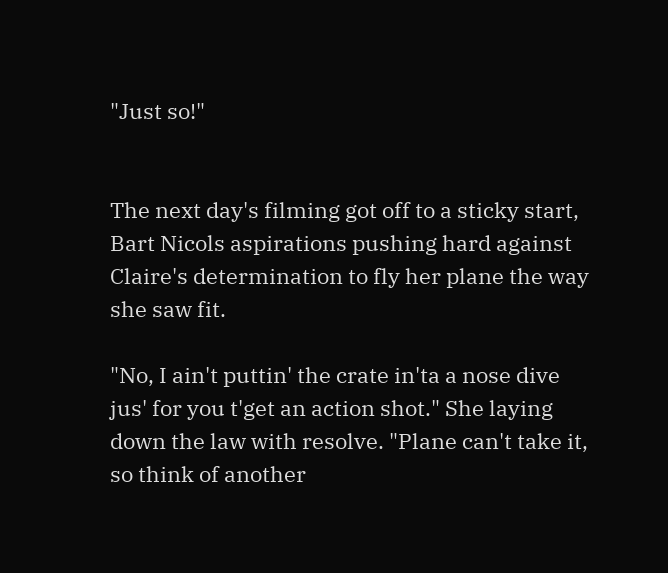"Just so!"


The next day's filming got off to a sticky start, Bart Nicols aspirations pushing hard against Claire's determination to fly her plane the way she saw fit.

"No, I ain't puttin' the crate in'ta a nose dive jus' for you t'get an action shot." She laying down the law with resolve. "Plane can't take it, so think of another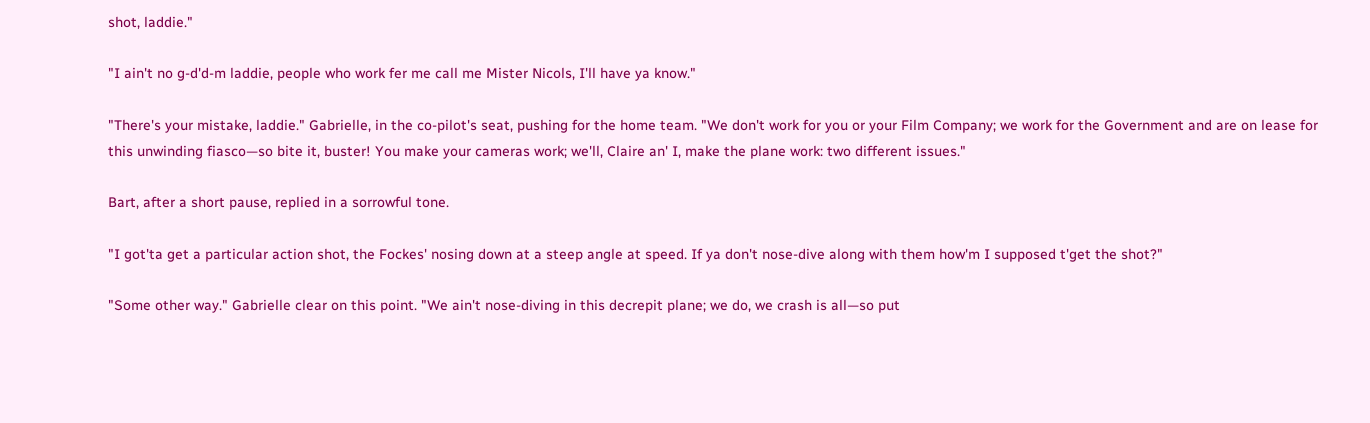shot, laddie."

"I ain't no g-d'd-m laddie, people who work fer me call me Mister Nicols, I'll have ya know."

"There's your mistake, laddie." Gabrielle, in the co-pilot's seat, pushing for the home team. "We don't work for you or your Film Company; we work for the Government and are on lease for this unwinding fiasco—so bite it, buster! You make your cameras work; we'll, Claire an' I, make the plane work: two different issues."

Bart, after a short pause, replied in a sorrowful tone.

"I got'ta get a particular action shot, the Fockes' nosing down at a steep angle at speed. If ya don't nose-dive along with them how'm I supposed t'get the shot?"

"Some other way." Gabrielle clear on this point. "We ain't nose-diving in this decrepit plane; we do, we crash is all—so put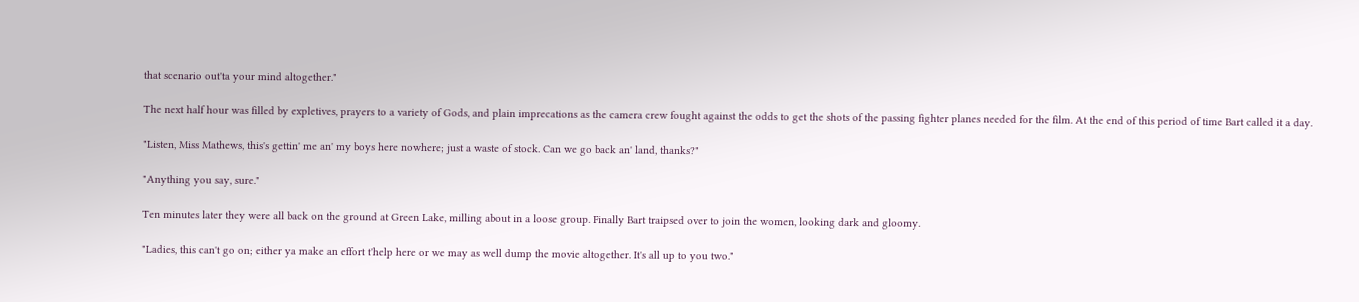that scenario out'ta your mind altogether."

The next half hour was filled by expletives, prayers to a variety of Gods, and plain imprecations as the camera crew fought against the odds to get the shots of the passing fighter planes needed for the film. At the end of this period of time Bart called it a day.

"Listen, Miss Mathews, this's gettin' me an' my boys here nowhere; just a waste of stock. Can we go back an' land, thanks?"

"Anything you say, sure."

Ten minutes later they were all back on the ground at Green Lake, milling about in a loose group. Finally Bart traipsed over to join the women, looking dark and gloomy.

"Ladies, this can't go on; either ya make an effort t'help here or we may as well dump the movie altogether. It's all up to you two."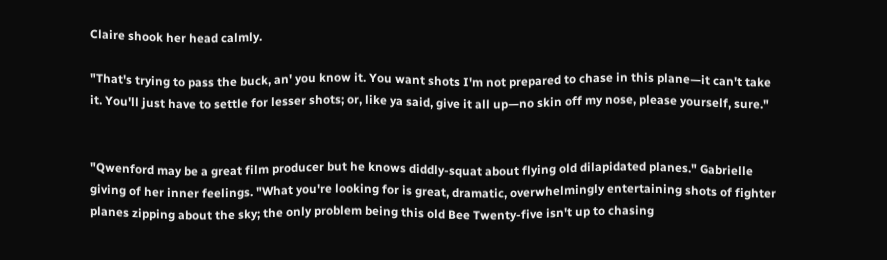Claire shook her head calmly.

"That's trying to pass the buck, an' you know it. You want shots I'm not prepared to chase in this plane—it can't take it. You'll just have to settle for lesser shots; or, like ya said, give it all up—no skin off my nose, please yourself, sure."


"Qwenford may be a great film producer but he knows diddly-squat about flying old dilapidated planes." Gabrielle giving of her inner feelings. "What you're looking for is great, dramatic, overwhelmingly entertaining shots of fighter planes zipping about the sky; the only problem being this old Bee Twenty-five isn't up to chasing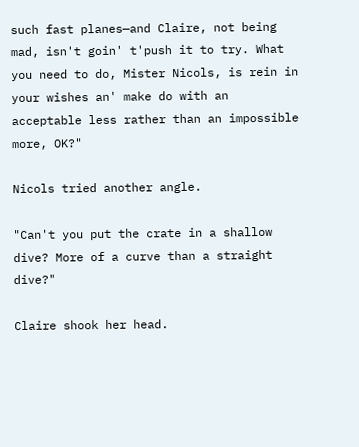such fast planes—and Claire, not being mad, isn't goin' t'push it to try. What you need to do, Mister Nicols, is rein in your wishes an' make do with an acceptable less rather than an impossible more, OK?"

Nicols tried another angle.

"Can't you put the crate in a shallow dive? More of a curve than a straight dive?"

Claire shook her head.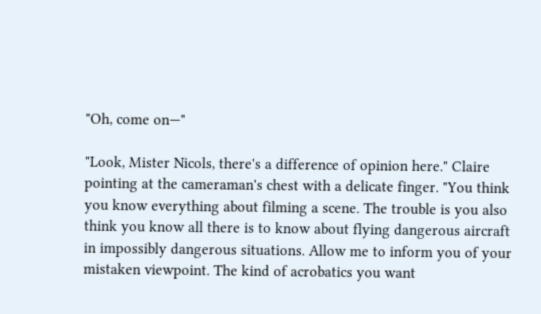"Oh, come on—"

"Look, Mister Nicols, there's a difference of opinion here." Claire pointing at the cameraman's chest with a delicate finger. "You think you know everything about filming a scene. The trouble is you also think you know all there is to know about flying dangerous aircraft in impossibly dangerous situations. Allow me to inform you of your mistaken viewpoint. The kind of acrobatics you want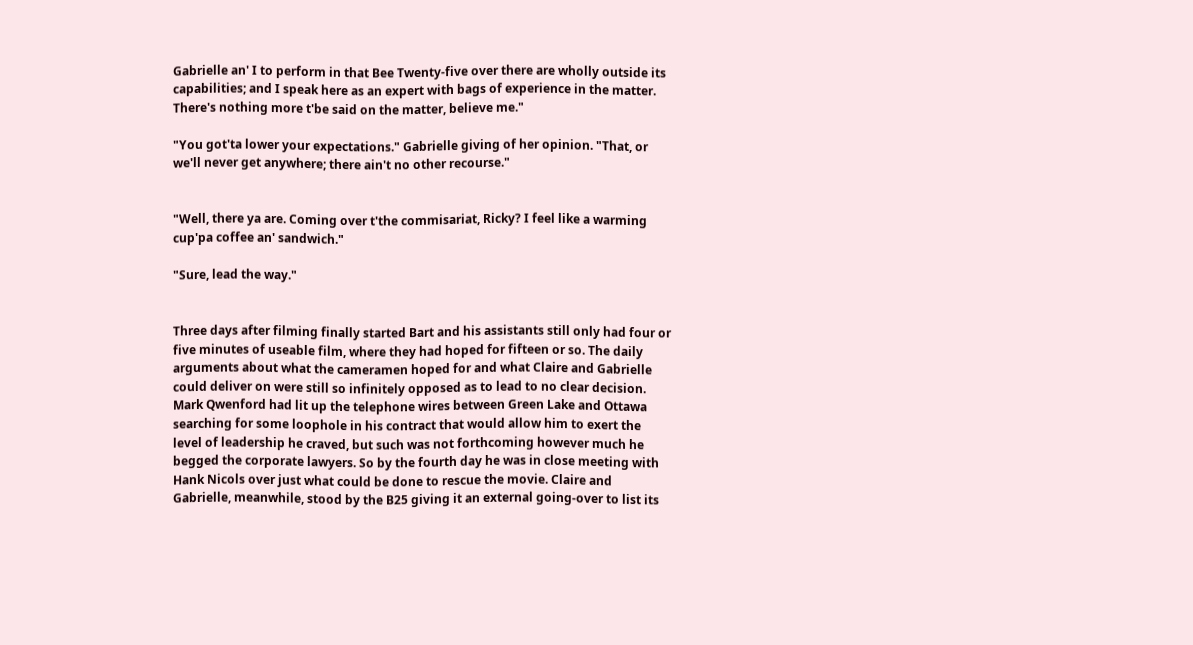Gabrielle an' I to perform in that Bee Twenty-five over there are wholly outside its capabilities; and I speak here as an expert with bags of experience in the matter. There's nothing more t'be said on the matter, believe me."

"You got'ta lower your expectations." Gabrielle giving of her opinion. "That, or we'll never get anywhere; there ain't no other recourse."


"Well, there ya are. Coming over t'the commisariat, Ricky? I feel like a warming cup'pa coffee an' sandwich."

"Sure, lead the way."


Three days after filming finally started Bart and his assistants still only had four or five minutes of useable film, where they had hoped for fifteen or so. The daily arguments about what the cameramen hoped for and what Claire and Gabrielle could deliver on were still so infinitely opposed as to lead to no clear decision. Mark Qwenford had lit up the telephone wires between Green Lake and Ottawa searching for some loophole in his contract that would allow him to exert the level of leadership he craved, but such was not forthcoming however much he begged the corporate lawyers. So by the fourth day he was in close meeting with Hank Nicols over just what could be done to rescue the movie. Claire and Gabrielle, meanwhile, stood by the B25 giving it an external going-over to list its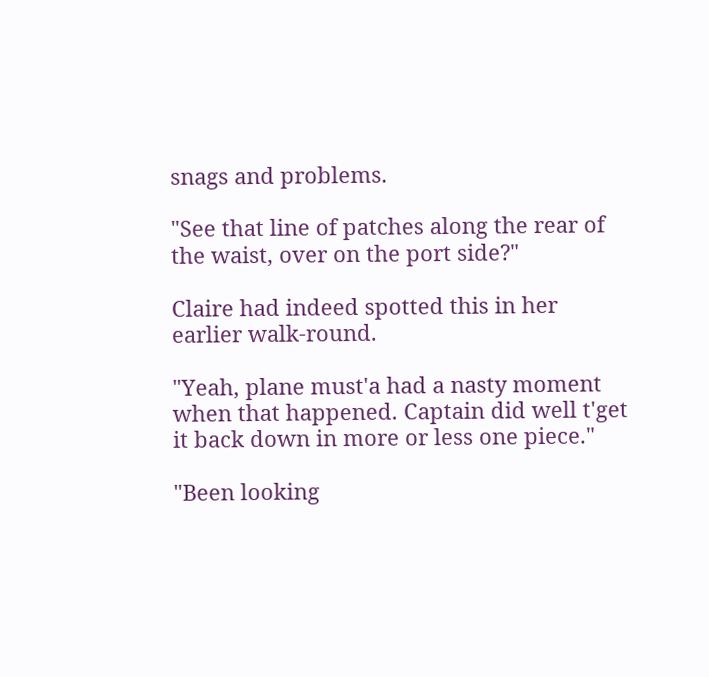snags and problems.

"See that line of patches along the rear of the waist, over on the port side?"

Claire had indeed spotted this in her earlier walk-round.

"Yeah, plane must'a had a nasty moment when that happened. Captain did well t'get it back down in more or less one piece."

"Been looking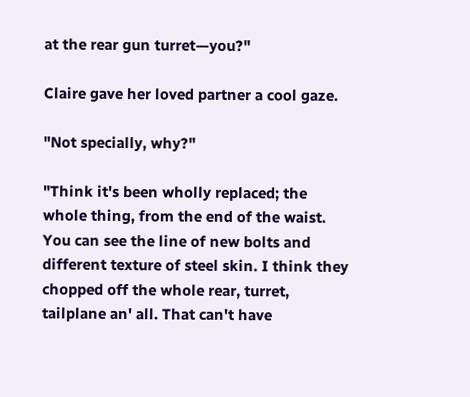at the rear gun turret—you?"

Claire gave her loved partner a cool gaze.

"Not specially, why?"

"Think it's been wholly replaced; the whole thing, from the end of the waist. You can see the line of new bolts and different texture of steel skin. I think they chopped off the whole rear, turret, tailplane an' all. That can't have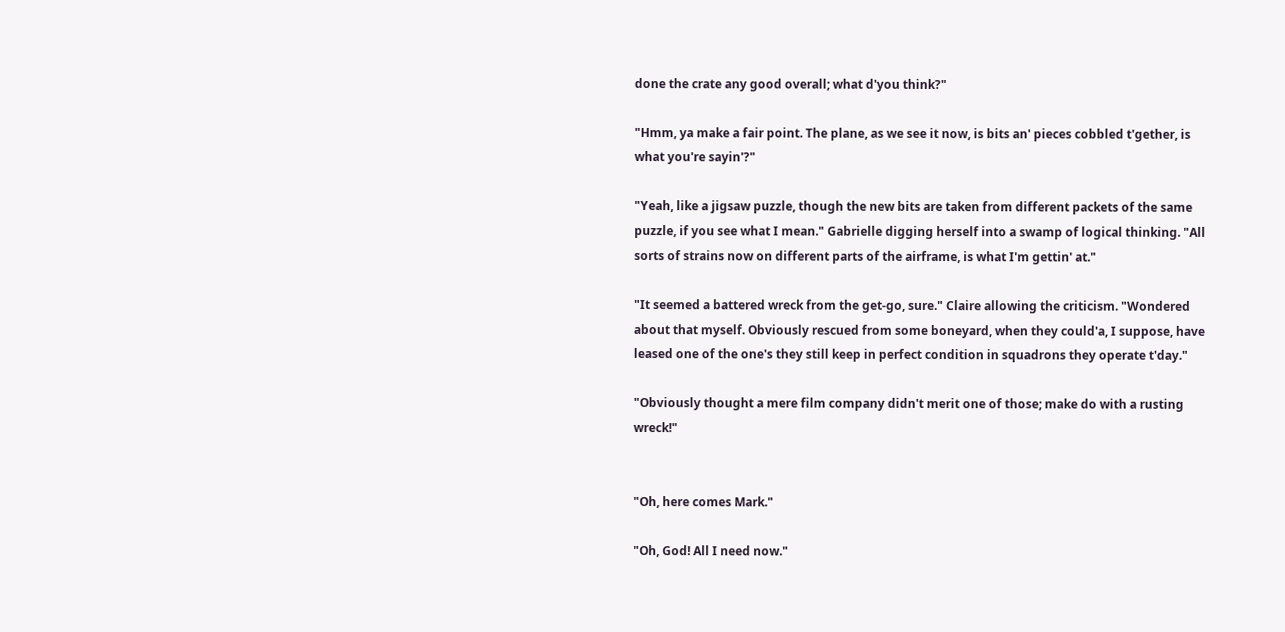done the crate any good overall; what d'you think?"

"Hmm, ya make a fair point. The plane, as we see it now, is bits an' pieces cobbled t'gether, is what you're sayin'?"

"Yeah, like a jigsaw puzzle, though the new bits are taken from different packets of the same puzzle, if you see what I mean." Gabrielle digging herself into a swamp of logical thinking. "All sorts of strains now on different parts of the airframe, is what I'm gettin' at."

"It seemed a battered wreck from the get-go, sure." Claire allowing the criticism. "Wondered about that myself. Obviously rescued from some boneyard, when they could'a, I suppose, have leased one of the one's they still keep in perfect condition in squadrons they operate t'day."

"Obviously thought a mere film company didn't merit one of those; make do with a rusting wreck!"


"Oh, here comes Mark."

"Oh, God! All I need now."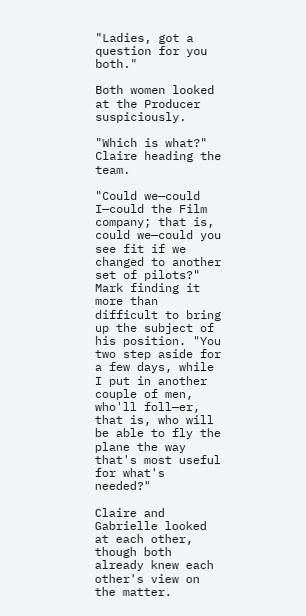"Ladies, got a question for you both."

Both women looked at the Producer suspiciously.

"Which is what?" Claire heading the team.

"Could we—could I—could the Film company; that is, could we—could you see fit if we changed to another set of pilots?" Mark finding it more than difficult to bring up the subject of his position. "You two step aside for a few days, while I put in another couple of men, who'll foll—er, that is, who will be able to fly the plane the way that's most useful for what's needed?"

Claire and Gabrielle looked at each other, though both already knew each other's view on the matter.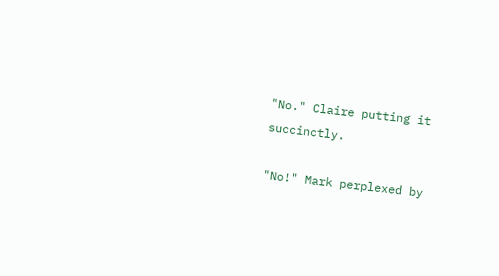"No." Claire putting it succinctly.

"No!" Mark perplexed by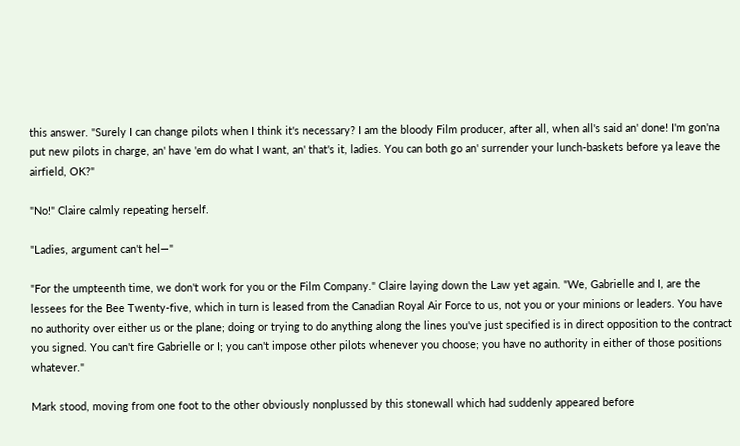this answer. "Surely I can change pilots when I think it's necessary? I am the bloody Film producer, after all, when all's said an' done! I'm gon'na put new pilots in charge, an' have 'em do what I want, an' that's it, ladies. You can both go an' surrender your lunch-baskets before ya leave the airfield, OK?"

"No!" Claire calmly repeating herself.

"Ladies, argument can't hel—"

"For the umpteenth time, we don't work for you or the Film Company." Claire laying down the Law yet again. "We, Gabrielle and I, are the lessees for the Bee Twenty-five, which in turn is leased from the Canadian Royal Air Force to us, not you or your minions or leaders. You have no authority over either us or the plane; doing or trying to do anything along the lines you've just specified is in direct opposition to the contract you signed. You can't fire Gabrielle or I; you can't impose other pilots whenever you choose; you have no authority in either of those positions whatever."

Mark stood, moving from one foot to the other obviously nonplussed by this stonewall which had suddenly appeared before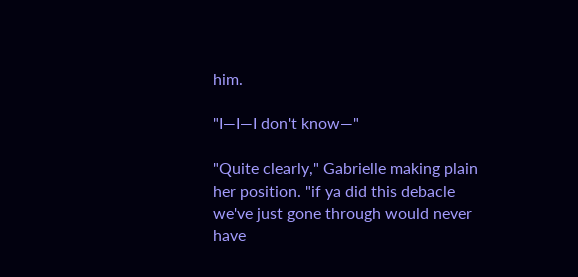him.

"I—I—I don't know—"

"Quite clearly," Gabrielle making plain her position. "if ya did this debacle we've just gone through would never have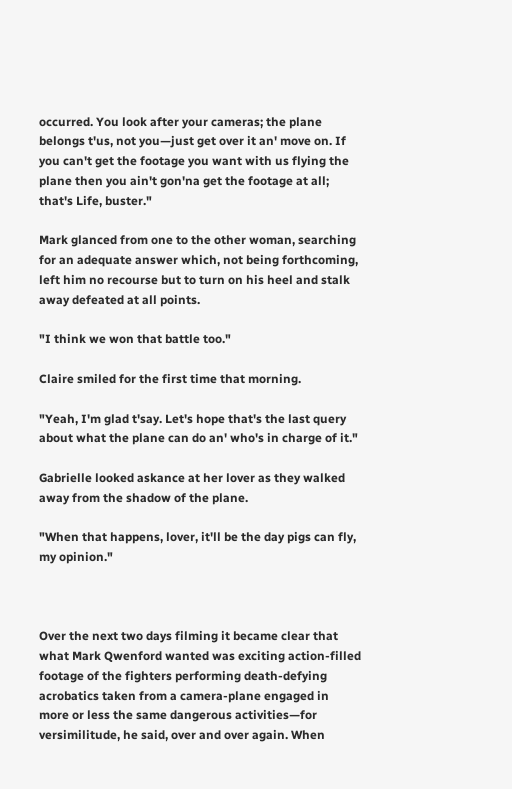occurred. You look after your cameras; the plane belongs t'us, not you—just get over it an' move on. If you can't get the footage you want with us flying the plane then you ain't gon'na get the footage at all; that's Life, buster."

Mark glanced from one to the other woman, searching for an adequate answer which, not being forthcoming, left him no recourse but to turn on his heel and stalk away defeated at all points.

"I think we won that battle too."

Claire smiled for the first time that morning.

"Yeah, I'm glad t'say. Let's hope that's the last query about what the plane can do an' who's in charge of it."

Gabrielle looked askance at her lover as they walked away from the shadow of the plane.

"When that happens, lover, it'll be the day pigs can fly, my opinion."



Over the next two days filming it became clear that what Mark Qwenford wanted was exciting action-filled footage of the fighters performing death-defying acrobatics taken from a camera-plane engaged in more or less the same dangerous activities—for versimilitude, he said, over and over again. When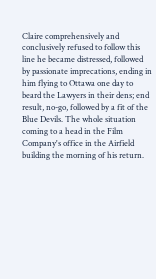Claire comprehensively and conclusively refused to follow this line he became distressed, followed by passionate imprecations, ending in him flying to Ottawa one day to beard the Lawyers in their dens; end result, no-go, followed by a fit of the Blue Devils. The whole situation coming to a head in the Film Company's office in the Airfield building the morning of his return.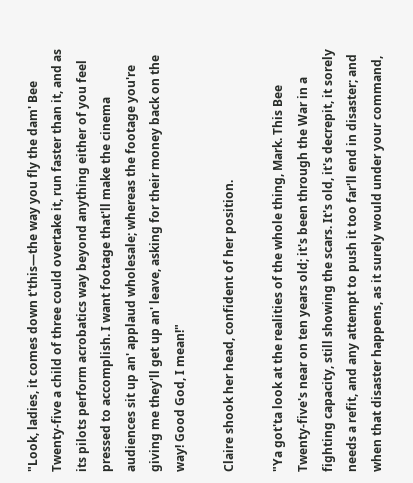"Look, ladies, it comes down t'this—the way you fly the dam' Bee Twenty-five a child of three could overtake it, run faster than it, and as its pilots perform acrobatics way beyond anything either of you feel pressed to accomplish. I want footage that'll make the cinema audiences sit up an' applaud wholesale; whereas the footage you're giving me they'll get up an' leave, asking for their money back on the way! Good God, I mean!"

Claire shook her head, confident of her position.

"Ya got'ta look at the realities of the whole thing, Mark. This Bee Twenty-five's near on ten years old; it's been through the War in a fighting capacity, still showing the scars. It's old, it's decrepit, it sorely needs a refit, and any attempt to push it too far'll end in disaster; and when that disaster happens, as it surely would under your command,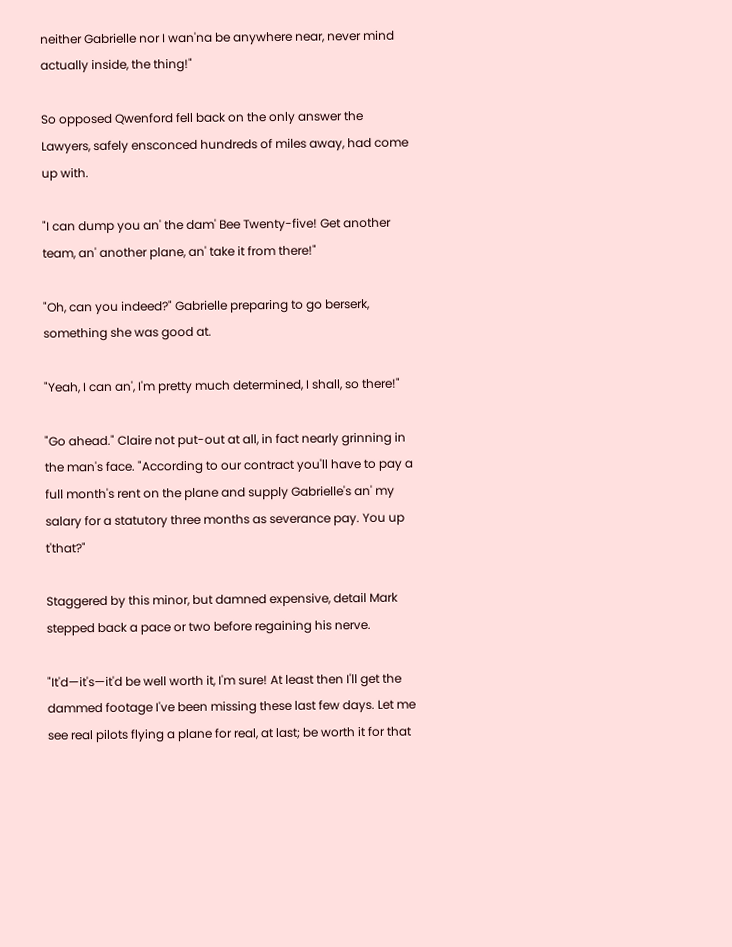neither Gabrielle nor I wan'na be anywhere near, never mind actually inside, the thing!"

So opposed Qwenford fell back on the only answer the Lawyers, safely ensconced hundreds of miles away, had come up with.

"I can dump you an' the dam' Bee Twenty-five! Get another team, an' another plane, an' take it from there!"

"Oh, can you indeed?" Gabrielle preparing to go berserk, something she was good at.

"Yeah, I can an', I'm pretty much determined, I shall, so there!"

"Go ahead." Claire not put-out at all, in fact nearly grinning in the man's face. "According to our contract you'll have to pay a full month's rent on the plane and supply Gabrielle's an' my salary for a statutory three months as severance pay. You up t'that?"

Staggered by this minor, but damned expensive, detail Mark stepped back a pace or two before regaining his nerve.

"It'd—it's—it'd be well worth it, I'm sure! At least then I'll get the dammed footage I've been missing these last few days. Let me see real pilots flying a plane for real, at last; be worth it for that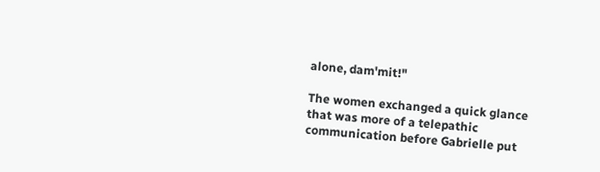alone, dam'mit!"

The women exchanged a quick glance that was more of a telepathic communication before Gabrielle put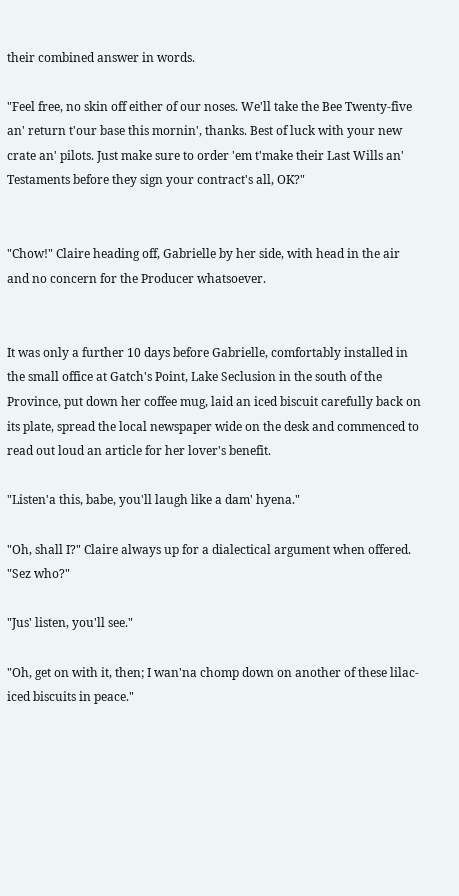their combined answer in words.

"Feel free, no skin off either of our noses. We'll take the Bee Twenty-five an' return t'our base this mornin', thanks. Best of luck with your new crate an' pilots. Just make sure to order 'em t'make their Last Wills an' Testaments before they sign your contract's all, OK?"


"Chow!" Claire heading off, Gabrielle by her side, with head in the air and no concern for the Producer whatsoever.


It was only a further 10 days before Gabrielle, comfortably installed in the small office at Gatch's Point, Lake Seclusion in the south of the Province, put down her coffee mug, laid an iced biscuit carefully back on its plate, spread the local newspaper wide on the desk and commenced to read out loud an article for her lover's benefit.

"Listen'a this, babe, you'll laugh like a dam' hyena."

"Oh, shall I?" Claire always up for a dialectical argument when offered. "Sez who?"

"Jus' listen, you'll see."

"Oh, get on with it, then; I wan'na chomp down on another of these lilac-iced biscuits in peace."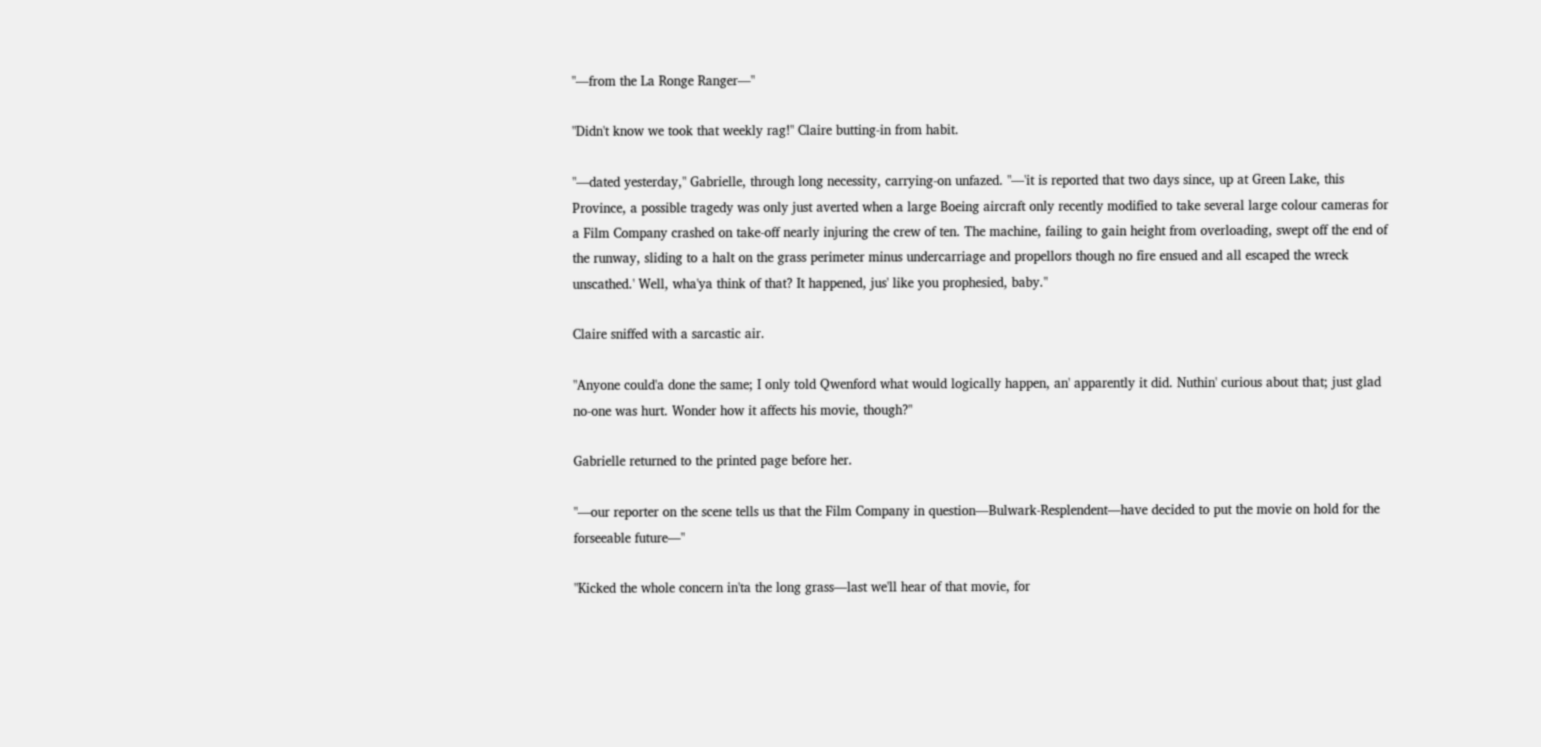"—from the La Ronge Ranger—"

"Didn't know we took that weekly rag!" Claire butting-in from habit.

"—dated yesterday," Gabrielle, through long necessity, carrying-on unfazed. "—'it is reported that two days since, up at Green Lake, this Province, a possible tragedy was only just averted when a large Boeing aircraft only recently modified to take several large colour cameras for a Film Company crashed on take-off nearly injuring the crew of ten. The machine, failing to gain height from overloading, swept off the end of the runway, sliding to a halt on the grass perimeter minus undercarriage and propellors though no fire ensued and all escaped the wreck unscathed.' Well, wha'ya think of that? It happened, jus' like you prophesied, baby."

Claire sniffed with a sarcastic air.

"Anyone could'a done the same; I only told Qwenford what would logically happen, an' apparently it did. Nuthin' curious about that; just glad no-one was hurt. Wonder how it affects his movie, though?"

Gabrielle returned to the printed page before her.

"—our reporter on the scene tells us that the Film Company in question—Bulwark-Resplendent—have decided to put the movie on hold for the forseeable future—"

"Kicked the whole concern in'ta the long grass—last we'll hear of that movie, for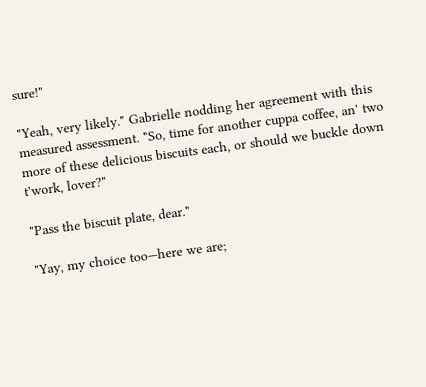sure!"

"Yeah, very likely." Gabrielle nodding her agreement with this measured assessment. "So, time for another cuppa coffee, an' two more of these delicious biscuits each, or should we buckle down t'work, lover?"

"Pass the biscuit plate, dear."

"Yay, my choice too—here we are;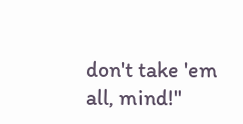don't take 'em all, mind!"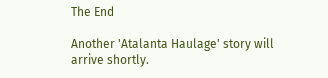The End

Another 'Atalanta Haulage' story will arrive shortly.